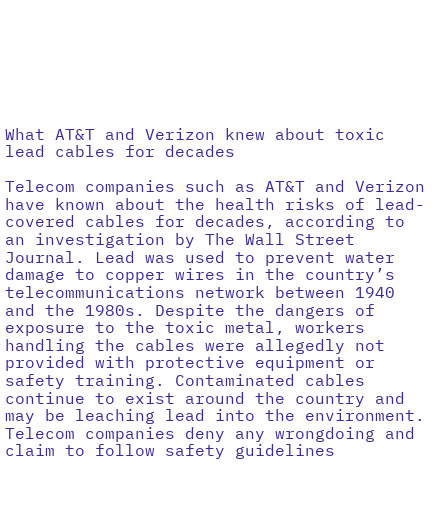What AT&T and Verizon knew about toxic lead cables for decades

Telecom companies such as AT&T and Verizon have known about the health risks of lead-covered cables for decades, according to an investigation by The Wall Street Journal. Lead was used to prevent water damage to copper wires in the country’s telecommunications network between 1940 and the 1980s. Despite the dangers of exposure to the toxic metal, workers handling the cables were allegedly not provided with protective equipment or safety training. Contaminated cables continue to exist around the country and may be leaching lead into the environment. Telecom companies deny any wrongdoing and claim to follow safety guidelines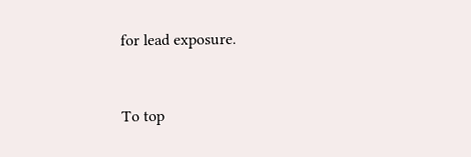for lead exposure.


To top